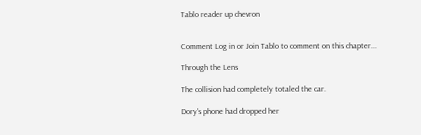Tablo reader up chevron


Comment Log in or Join Tablo to comment on this chapter...

Through the Lens

The collision had completely totaled the car.

Dory's phone had dropped her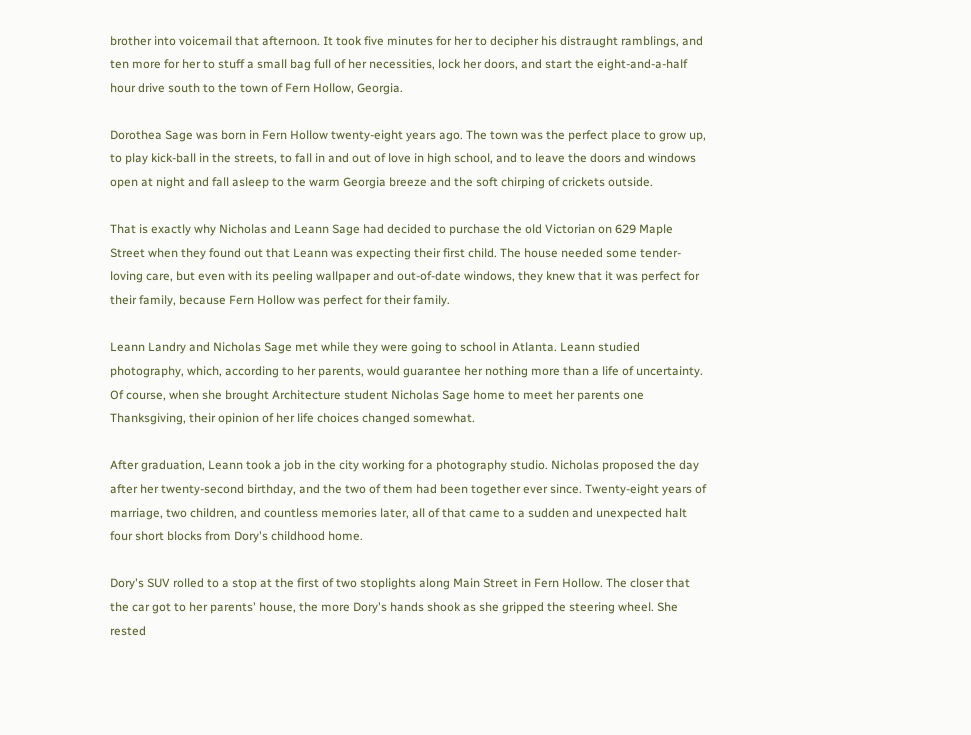brother into voicemail that afternoon. It took five minutes for her to decipher his distraught ramblings, and ten more for her to stuff a small bag full of her necessities, lock her doors, and start the eight-and-a-half hour drive south to the town of Fern Hollow, Georgia.

Dorothea Sage was born in Fern Hollow twenty-eight years ago. The town was the perfect place to grow up, to play kick-ball in the streets, to fall in and out of love in high school, and to leave the doors and windows open at night and fall asleep to the warm Georgia breeze and the soft chirping of crickets outside.

That is exactly why Nicholas and Leann Sage had decided to purchase the old Victorian on 629 Maple Street when they found out that Leann was expecting their first child. The house needed some tender-loving care, but even with its peeling wallpaper and out-of-date windows, they knew that it was perfect for their family, because Fern Hollow was perfect for their family.

Leann Landry and Nicholas Sage met while they were going to school in Atlanta. Leann studied photography, which, according to her parents, would guarantee her nothing more than a life of uncertainty. Of course, when she brought Architecture student Nicholas Sage home to meet her parents one Thanksgiving, their opinion of her life choices changed somewhat.

After graduation, Leann took a job in the city working for a photography studio. Nicholas proposed the day after her twenty-second birthday, and the two of them had been together ever since. Twenty-eight years of marriage, two children, and countless memories later, all of that came to a sudden and unexpected halt four short blocks from Dory's childhood home.

Dory's SUV rolled to a stop at the first of two stoplights along Main Street in Fern Hollow. The closer that the car got to her parents' house, the more Dory's hands shook as she gripped the steering wheel. She rested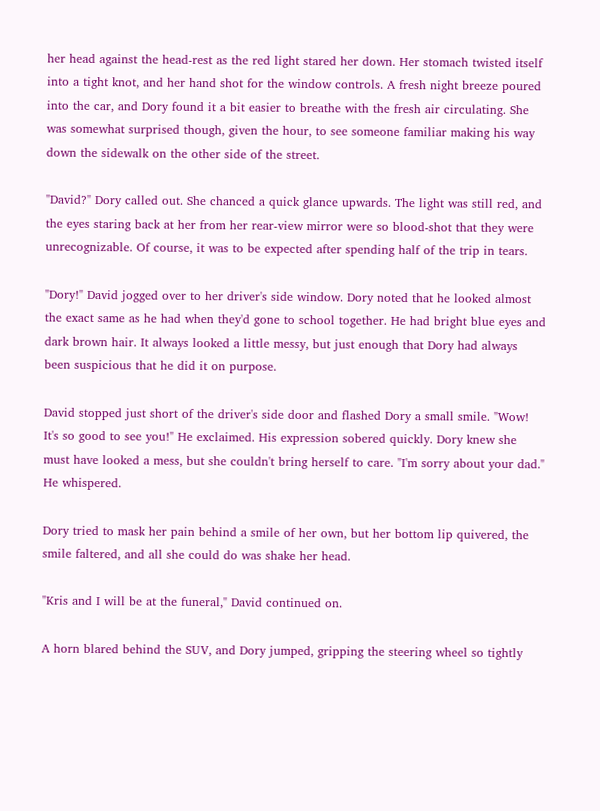her head against the head-rest as the red light stared her down. Her stomach twisted itself into a tight knot, and her hand shot for the window controls. A fresh night breeze poured into the car, and Dory found it a bit easier to breathe with the fresh air circulating. She was somewhat surprised though, given the hour, to see someone familiar making his way down the sidewalk on the other side of the street.

"David?" Dory called out. She chanced a quick glance upwards. The light was still red, and the eyes staring back at her from her rear-view mirror were so blood-shot that they were unrecognizable. Of course, it was to be expected after spending half of the trip in tears.

"Dory!" David jogged over to her driver's side window. Dory noted that he looked almost the exact same as he had when they'd gone to school together. He had bright blue eyes and dark brown hair. It always looked a little messy, but just enough that Dory had always been suspicious that he did it on purpose.

David stopped just short of the driver's side door and flashed Dory a small smile. "Wow! It's so good to see you!" He exclaimed. His expression sobered quickly. Dory knew she must have looked a mess, but she couldn't bring herself to care. "I'm sorry about your dad." He whispered.

Dory tried to mask her pain behind a smile of her own, but her bottom lip quivered, the smile faltered, and all she could do was shake her head.

"Kris and I will be at the funeral," David continued on.

A horn blared behind the SUV, and Dory jumped, gripping the steering wheel so tightly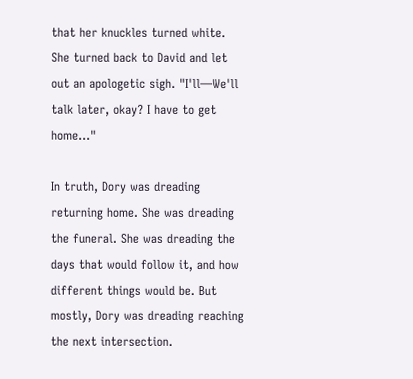that her knuckles turned white. She turned back to David and let out an apologetic sigh. "I'll—We'll talk later, okay? I have to get home..."

In truth, Dory was dreading returning home. She was dreading the funeral. She was dreading the days that would follow it, and how different things would be. But mostly, Dory was dreading reaching the next intersection.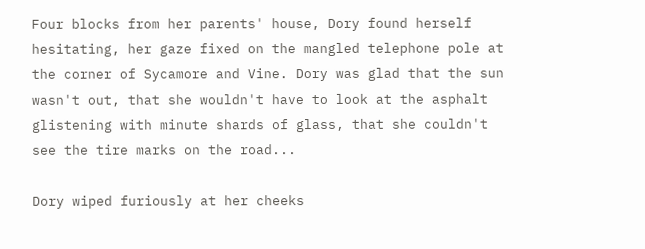Four blocks from her parents' house, Dory found herself hesitating, her gaze fixed on the mangled telephone pole at the corner of Sycamore and Vine. Dory was glad that the sun wasn't out, that she wouldn't have to look at the asphalt glistening with minute shards of glass, that she couldn't see the tire marks on the road...

Dory wiped furiously at her cheeks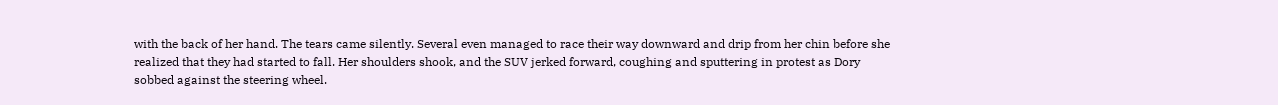with the back of her hand. The tears came silently. Several even managed to race their way downward and drip from her chin before she realized that they had started to fall. Her shoulders shook, and the SUV jerked forward, coughing and sputtering in protest as Dory sobbed against the steering wheel.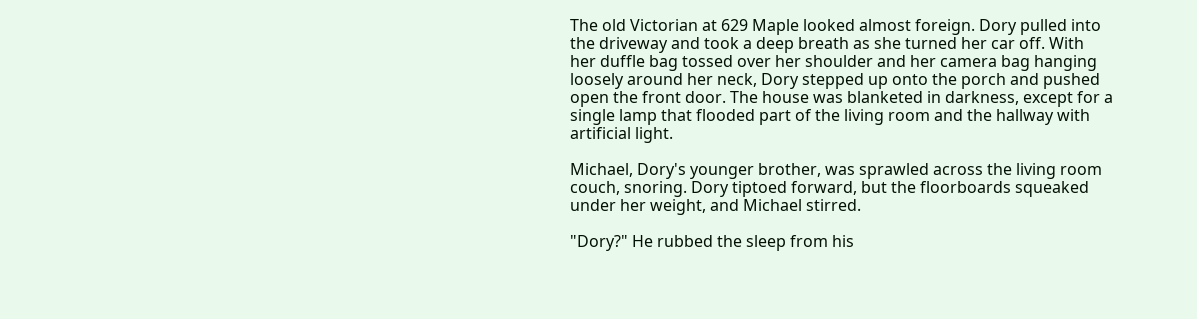The old Victorian at 629 Maple looked almost foreign. Dory pulled into the driveway and took a deep breath as she turned her car off. With her duffle bag tossed over her shoulder and her camera bag hanging loosely around her neck, Dory stepped up onto the porch and pushed open the front door. The house was blanketed in darkness, except for a single lamp that flooded part of the living room and the hallway with artificial light.

Michael, Dory's younger brother, was sprawled across the living room couch, snoring. Dory tiptoed forward, but the floorboards squeaked under her weight, and Michael stirred.

"Dory?" He rubbed the sleep from his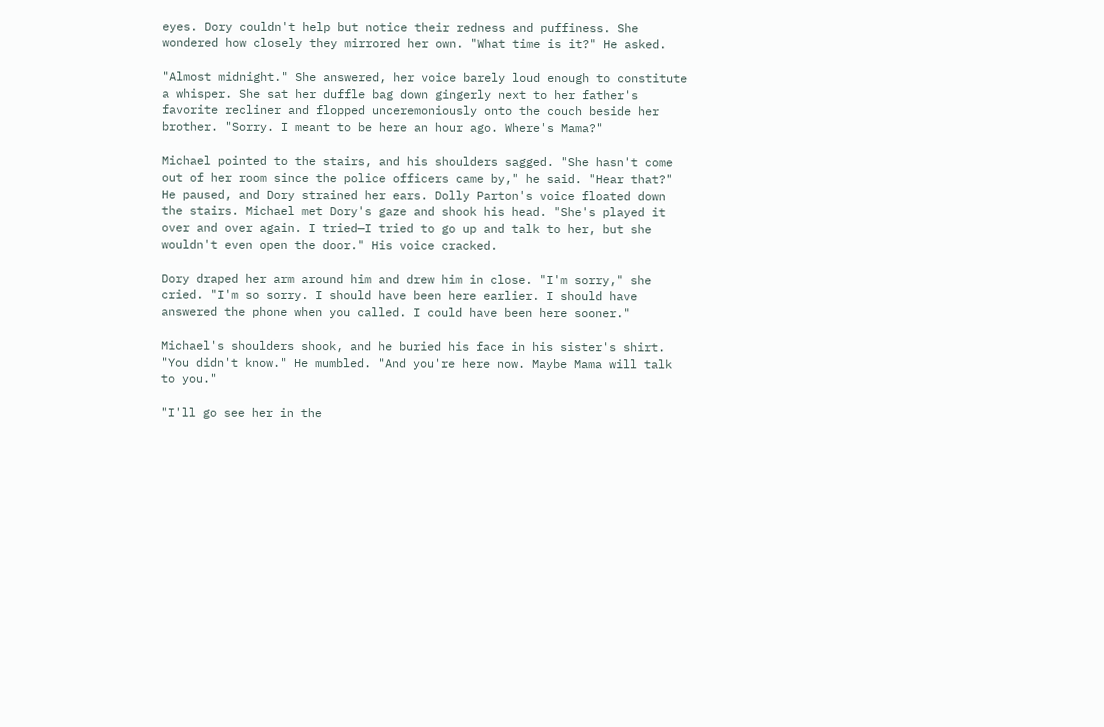eyes. Dory couldn't help but notice their redness and puffiness. She wondered how closely they mirrored her own. "What time is it?" He asked.

"Almost midnight." She answered, her voice barely loud enough to constitute a whisper. She sat her duffle bag down gingerly next to her father's favorite recliner and flopped unceremoniously onto the couch beside her brother. "Sorry. I meant to be here an hour ago. Where's Mama?"

Michael pointed to the stairs, and his shoulders sagged. "She hasn't come out of her room since the police officers came by," he said. "Hear that?" He paused, and Dory strained her ears. Dolly Parton's voice floated down the stairs. Michael met Dory's gaze and shook his head. "She's played it over and over again. I tried—I tried to go up and talk to her, but she wouldn't even open the door." His voice cracked.

Dory draped her arm around him and drew him in close. "I'm sorry," she cried. "I'm so sorry. I should have been here earlier. I should have answered the phone when you called. I could have been here sooner."

Michael's shoulders shook, and he buried his face in his sister's shirt. "You didn't know." He mumbled. "And you're here now. Maybe Mama will talk to you."

"I'll go see her in the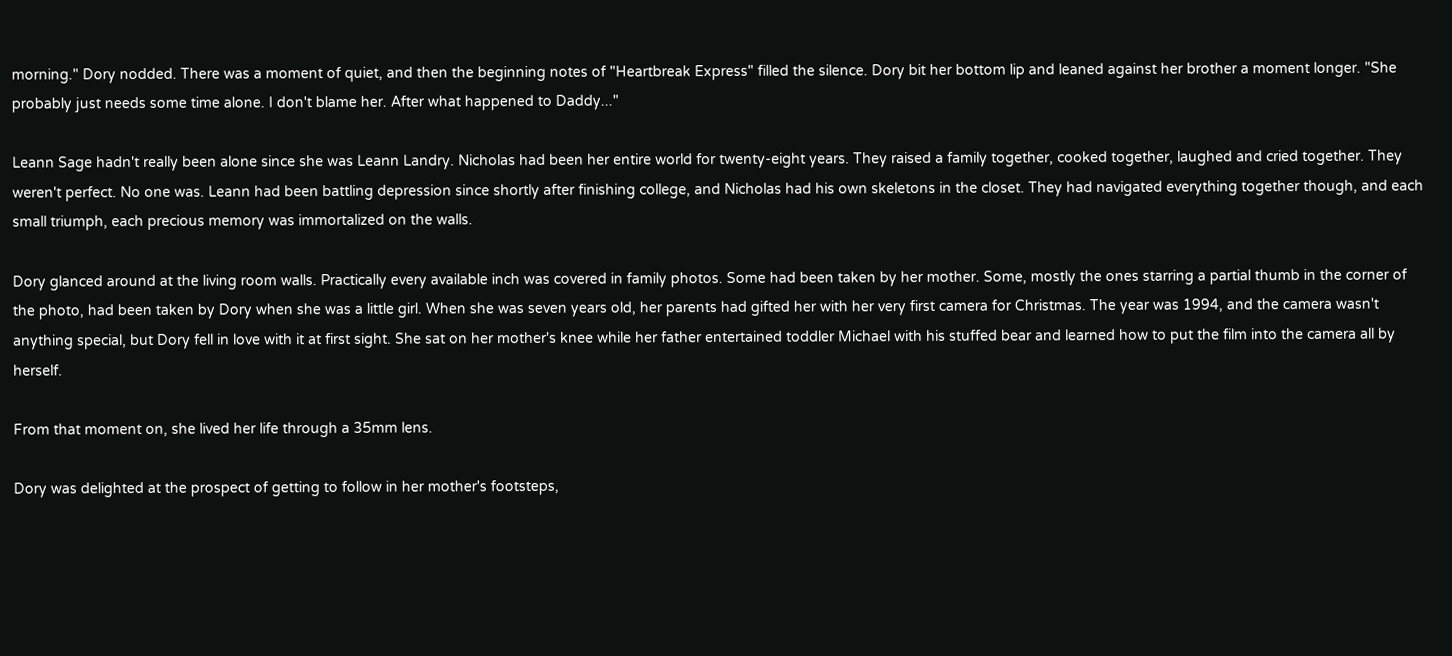morning." Dory nodded. There was a moment of quiet, and then the beginning notes of "Heartbreak Express" filled the silence. Dory bit her bottom lip and leaned against her brother a moment longer. "She probably just needs some time alone. I don't blame her. After what happened to Daddy..."

Leann Sage hadn't really been alone since she was Leann Landry. Nicholas had been her entire world for twenty-eight years. They raised a family together, cooked together, laughed and cried together. They weren't perfect. No one was. Leann had been battling depression since shortly after finishing college, and Nicholas had his own skeletons in the closet. They had navigated everything together though, and each small triumph, each precious memory was immortalized on the walls.

Dory glanced around at the living room walls. Practically every available inch was covered in family photos. Some had been taken by her mother. Some, mostly the ones starring a partial thumb in the corner of the photo, had been taken by Dory when she was a little girl. When she was seven years old, her parents had gifted her with her very first camera for Christmas. The year was 1994, and the camera wasn't anything special, but Dory fell in love with it at first sight. She sat on her mother's knee while her father entertained toddler Michael with his stuffed bear and learned how to put the film into the camera all by herself.

From that moment on, she lived her life through a 35mm lens.

Dory was delighted at the prospect of getting to follow in her mother's footsteps,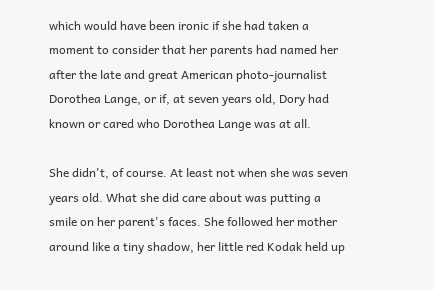which would have been ironic if she had taken a moment to consider that her parents had named her after the late and great American photo-journalist Dorothea Lange, or if, at seven years old, Dory had known or cared who Dorothea Lange was at all.

She didn't, of course. At least not when she was seven years old. What she did care about was putting a smile on her parent's faces. She followed her mother around like a tiny shadow, her little red Kodak held up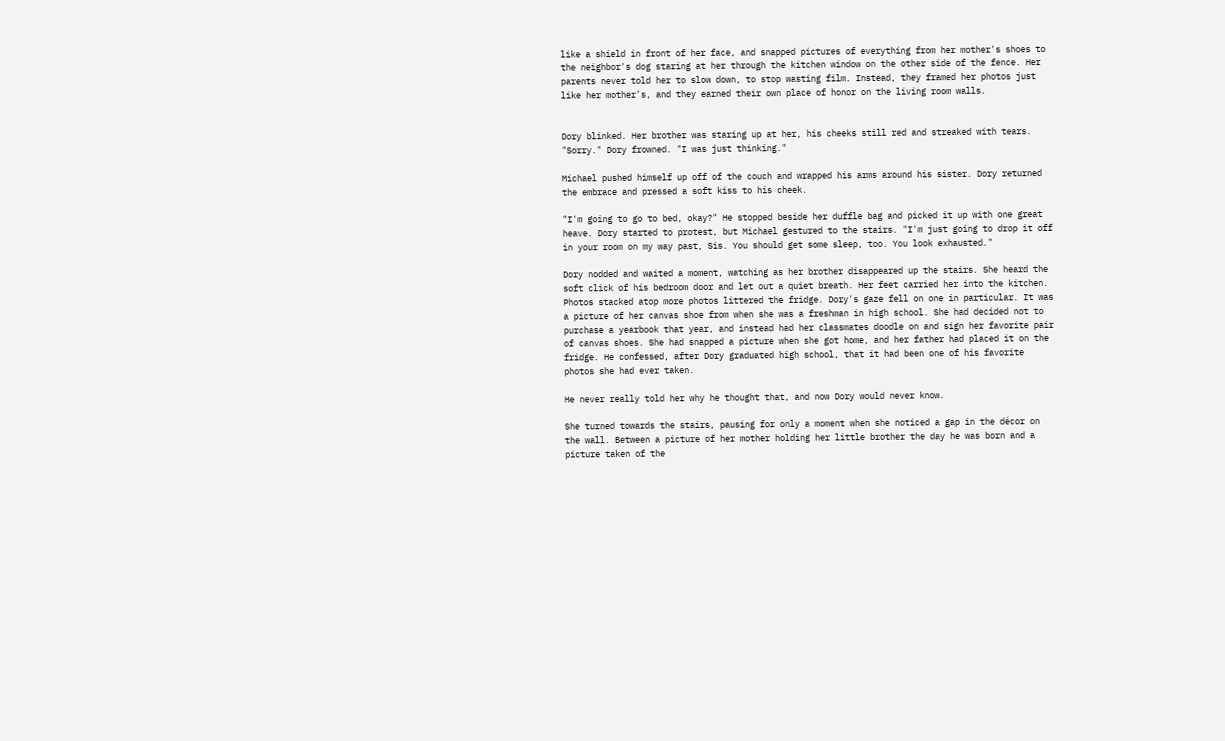like a shield in front of her face, and snapped pictures of everything from her mother's shoes to the neighbor's dog staring at her through the kitchen window on the other side of the fence. Her parents never told her to slow down, to stop wasting film. Instead, they framed her photos just like her mother's, and they earned their own place of honor on the living room walls.


Dory blinked. Her brother was staring up at her, his cheeks still red and streaked with tears. "Sorry." Dory frowned. "I was just thinking."

Michael pushed himself up off of the couch and wrapped his arms around his sister. Dory returned the embrace and pressed a soft kiss to his cheek.

"I'm going to go to bed, okay?" He stopped beside her duffle bag and picked it up with one great heave. Dory started to protest, but Michael gestured to the stairs. "I'm just going to drop it off in your room on my way past, Sis. You should get some sleep, too. You look exhausted."

Dory nodded and waited a moment, watching as her brother disappeared up the stairs. She heard the soft click of his bedroom door and let out a quiet breath. Her feet carried her into the kitchen. Photos stacked atop more photos littered the fridge. Dory's gaze fell on one in particular. It was a picture of her canvas shoe from when she was a freshman in high school. She had decided not to purchase a yearbook that year, and instead had her classmates doodle on and sign her favorite pair of canvas shoes. She had snapped a picture when she got home, and her father had placed it on the fridge. He confessed, after Dory graduated high school, that it had been one of his favorite photos she had ever taken.

He never really told her why he thought that, and now Dory would never know.

She turned towards the stairs, pausing for only a moment when she noticed a gap in the décor on the wall. Between a picture of her mother holding her little brother the day he was born and a picture taken of the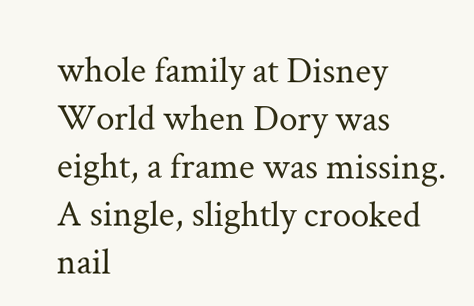whole family at Disney World when Dory was eight, a frame was missing. A single, slightly crooked nail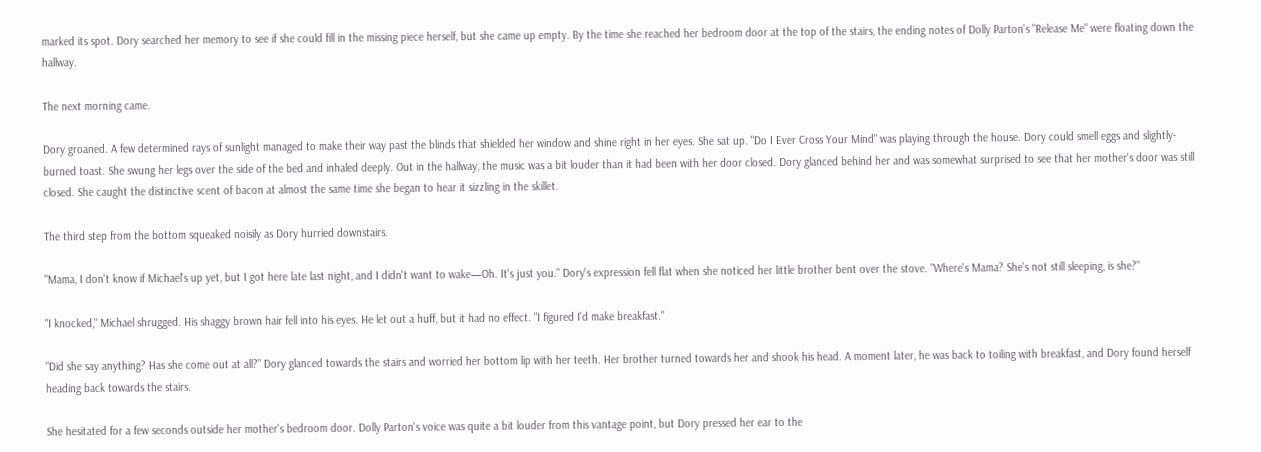marked its spot. Dory searched her memory to see if she could fill in the missing piece herself, but she came up empty. By the time she reached her bedroom door at the top of the stairs, the ending notes of Dolly Parton's "Release Me" were floating down the hallway.

The next morning came.

Dory groaned. A few determined rays of sunlight managed to make their way past the blinds that shielded her window and shine right in her eyes. She sat up. "Do I Ever Cross Your Mind" was playing through the house. Dory could smell eggs and slightly-burned toast. She swung her legs over the side of the bed and inhaled deeply. Out in the hallway, the music was a bit louder than it had been with her door closed. Dory glanced behind her and was somewhat surprised to see that her mother's door was still closed. She caught the distinctive scent of bacon at almost the same time she began to hear it sizzling in the skillet.

The third step from the bottom squeaked noisily as Dory hurried downstairs.

"Mama, I don't know if Michael's up yet, but I got here late last night, and I didn't want to wake—Oh. It's just you." Dory's expression fell flat when she noticed her little brother bent over the stove. "Where's Mama? She's not still sleeping, is she?"

"I knocked," Michael shrugged. His shaggy brown hair fell into his eyes. He let out a huff, but it had no effect. "I figured I'd make breakfast."

"Did she say anything? Has she come out at all?" Dory glanced towards the stairs and worried her bottom lip with her teeth. Her brother turned towards her and shook his head. A moment later, he was back to toiling with breakfast, and Dory found herself heading back towards the stairs.

She hesitated for a few seconds outside her mother's bedroom door. Dolly Parton's voice was quite a bit louder from this vantage point, but Dory pressed her ear to the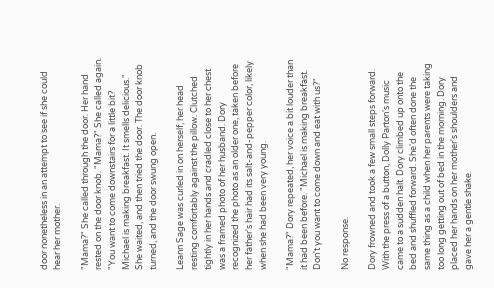door nonetheless in an attempt to see if she could hear her mother.

"Mama?" She called through the door. Her hand rested on the door knob. "Mama?" She called again. "You want to come downstairs for a little bit? Michael is making breakfast. It smells delicious." She waited, and then tried the door. The door knob turned, and the door swung open.

Leann Sage was curled in on herself, her head resting comfortably against the pillow. Clutched tightly in her hands and cradled close to her chest was a framed photo of her husband. Dory recognized the photo as an older one, taken before her father's hair had its salt-and-pepper color, likely when she had been very young.

"Mama?" Dory repeated, her voice a bit louder than it had been before. "Michael is making breakfast. Don't you want to come down and eat with us?"

No response.

Dory frowned and took a few small steps forward. With the press of a button, Dolly Parton's music came to a sudden halt. Dory climbed up onto the bed and shuffled forward. She'd often done the same thing as a child when her parents were taking too long getting out of bed in the morning. Dory placed her hands on her mother's shoulders and gave her a gentle shake.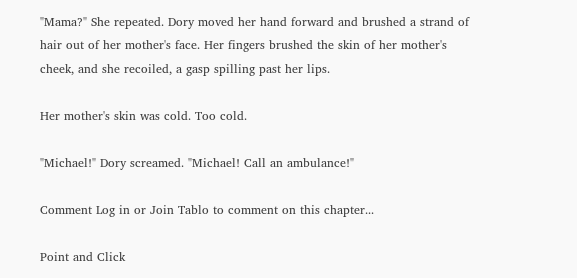"Mama?" She repeated. Dory moved her hand forward and brushed a strand of hair out of her mother's face. Her fingers brushed the skin of her mother's cheek, and she recoiled, a gasp spilling past her lips.

Her mother's skin was cold. Too cold.

"Michael!" Dory screamed. "Michael! Call an ambulance!"

Comment Log in or Join Tablo to comment on this chapter...

Point and Click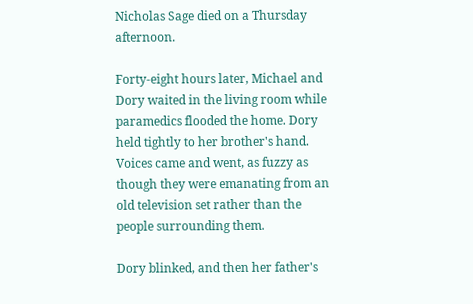Nicholas Sage died on a Thursday afternoon.

Forty-eight hours later, Michael and Dory waited in the living room while paramedics flooded the home. Dory held tightly to her brother's hand. Voices came and went, as fuzzy as though they were emanating from an old television set rather than the people surrounding them.

Dory blinked, and then her father's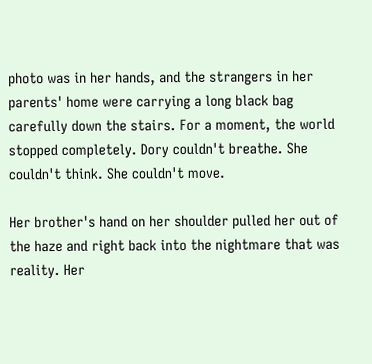photo was in her hands, and the strangers in her parents' home were carrying a long black bag carefully down the stairs. For a moment, the world stopped completely. Dory couldn't breathe. She couldn't think. She couldn't move.

Her brother's hand on her shoulder pulled her out of the haze and right back into the nightmare that was reality. Her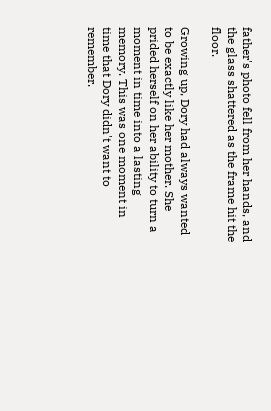father's photo fell from her hands, and the glass shattered as the frame hit the floor.

Growing up, Dory had always wanted to be exactly like her mother. She prided herself on her ability to turn a moment in time into a lasting memory. This was one moment in time that Dory didn't want to remember.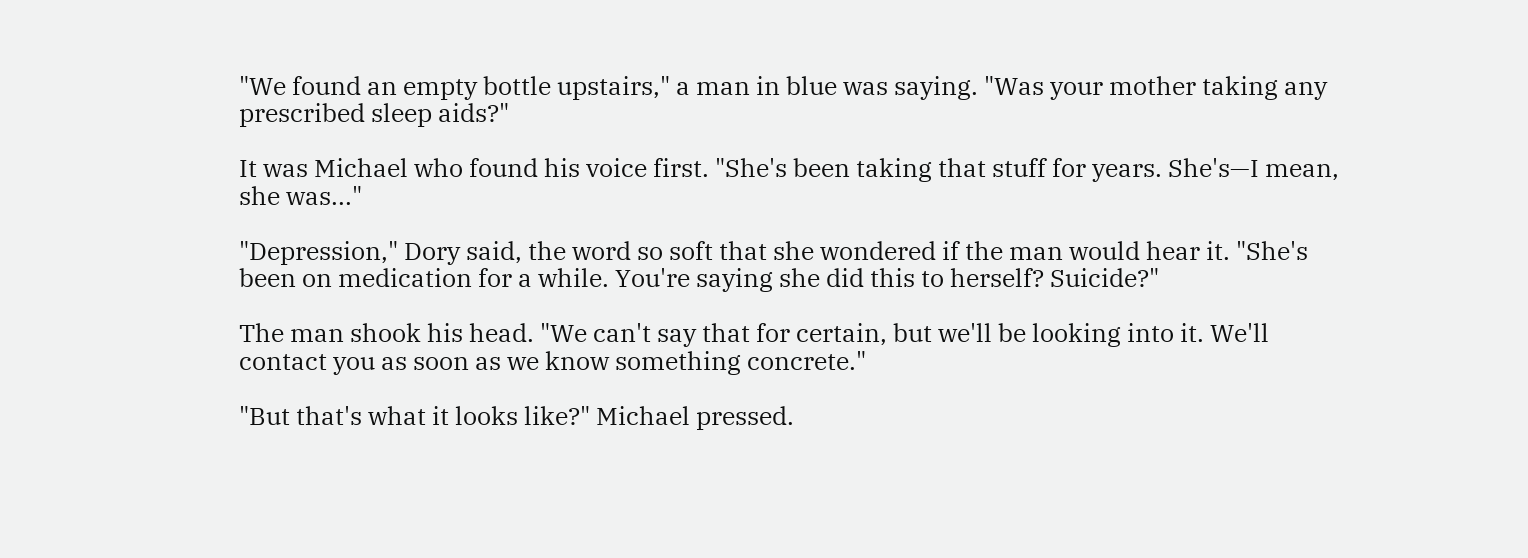"We found an empty bottle upstairs," a man in blue was saying. "Was your mother taking any prescribed sleep aids?"

It was Michael who found his voice first. "She's been taking that stuff for years. She's—I mean, she was..."

"Depression," Dory said, the word so soft that she wondered if the man would hear it. "She's been on medication for a while. You're saying she did this to herself? Suicide?"

The man shook his head. "We can't say that for certain, but we'll be looking into it. We'll contact you as soon as we know something concrete."

"But that's what it looks like?" Michael pressed.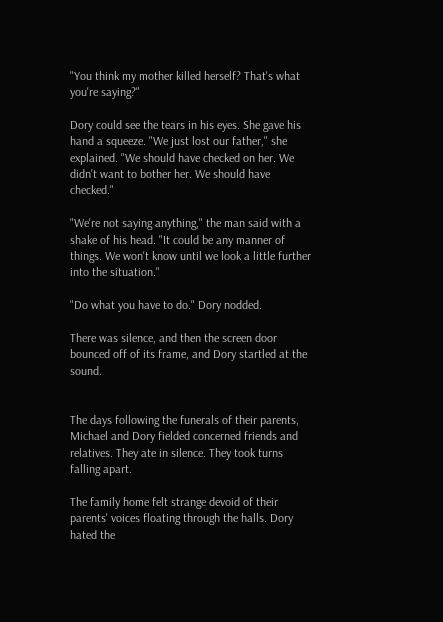"You think my mother killed herself? That's what you're saying?"

Dory could see the tears in his eyes. She gave his hand a squeeze. "We just lost our father," she explained. "We should have checked on her. We didn't want to bother her. We should have checked."

"We're not saying anything," the man said with a shake of his head. "It could be any manner of things. We won't know until we look a little further into the situation."

"Do what you have to do." Dory nodded.

There was silence, and then the screen door bounced off of its frame, and Dory startled at the sound.


The days following the funerals of their parents, Michael and Dory fielded concerned friends and relatives. They ate in silence. They took turns falling apart.

The family home felt strange devoid of their parents' voices floating through the halls. Dory hated the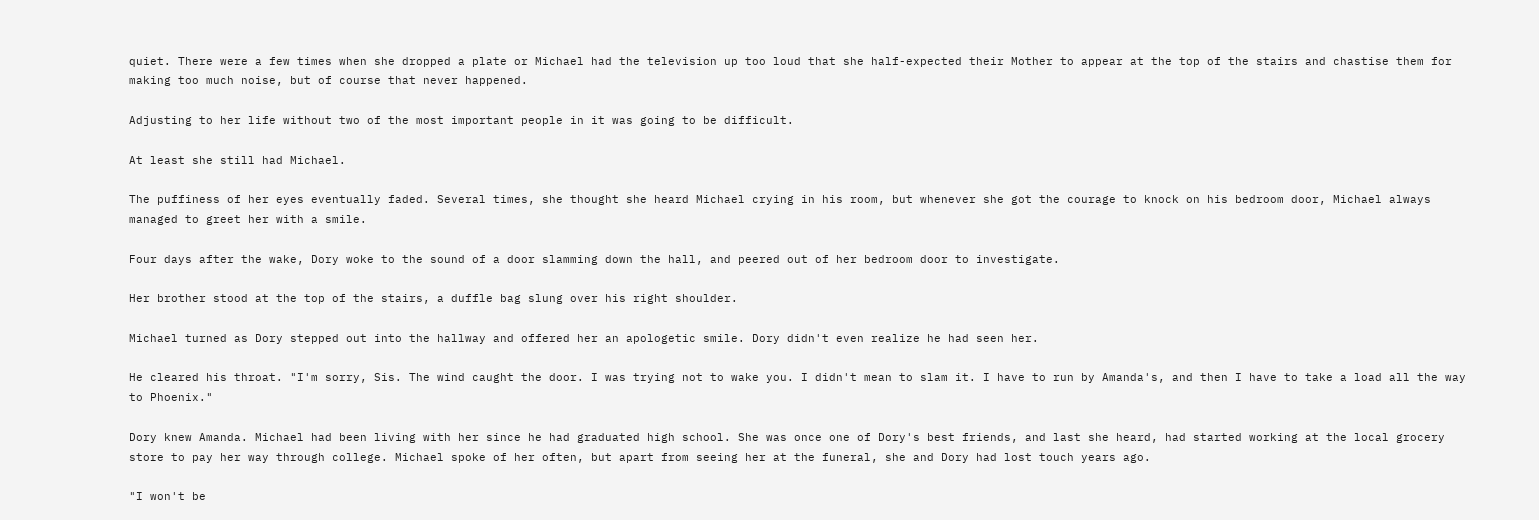quiet. There were a few times when she dropped a plate or Michael had the television up too loud that she half-expected their Mother to appear at the top of the stairs and chastise them for making too much noise, but of course that never happened.

Adjusting to her life without two of the most important people in it was going to be difficult.

At least she still had Michael.

The puffiness of her eyes eventually faded. Several times, she thought she heard Michael crying in his room, but whenever she got the courage to knock on his bedroom door, Michael always managed to greet her with a smile.

Four days after the wake, Dory woke to the sound of a door slamming down the hall, and peered out of her bedroom door to investigate.

Her brother stood at the top of the stairs, a duffle bag slung over his right shoulder.

Michael turned as Dory stepped out into the hallway and offered her an apologetic smile. Dory didn't even realize he had seen her.

He cleared his throat. "I'm sorry, Sis. The wind caught the door. I was trying not to wake you. I didn't mean to slam it. I have to run by Amanda's, and then I have to take a load all the way to Phoenix."

Dory knew Amanda. Michael had been living with her since he had graduated high school. She was once one of Dory's best friends, and last she heard, had started working at the local grocery store to pay her way through college. Michael spoke of her often, but apart from seeing her at the funeral, she and Dory had lost touch years ago.

"I won't be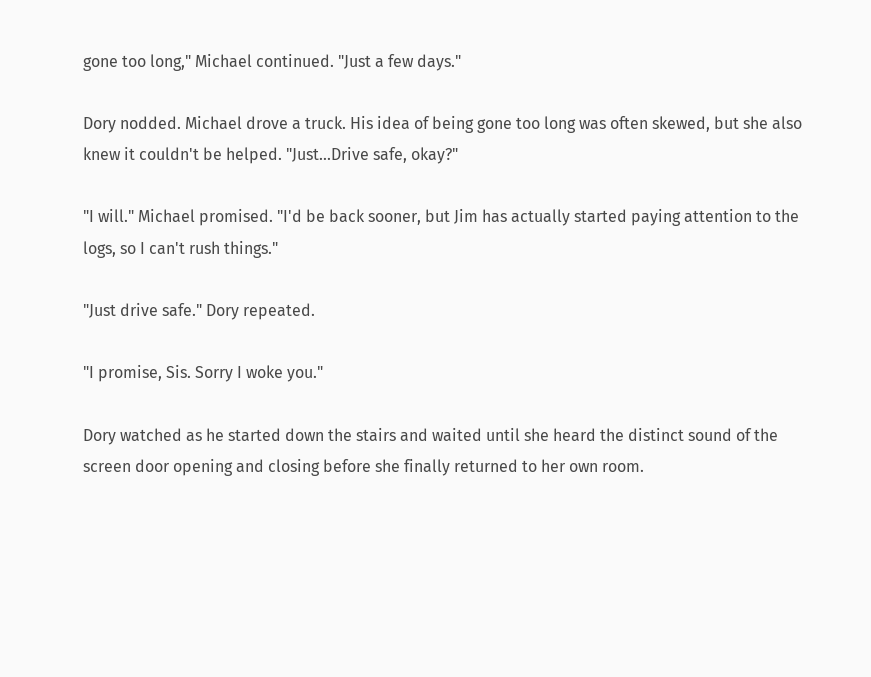gone too long," Michael continued. "Just a few days."

Dory nodded. Michael drove a truck. His idea of being gone too long was often skewed, but she also knew it couldn't be helped. "Just...Drive safe, okay?"

"I will." Michael promised. "I'd be back sooner, but Jim has actually started paying attention to the logs, so I can't rush things."

"Just drive safe." Dory repeated.

"I promise, Sis. Sorry I woke you."

Dory watched as he started down the stairs and waited until she heard the distinct sound of the screen door opening and closing before she finally returned to her own room.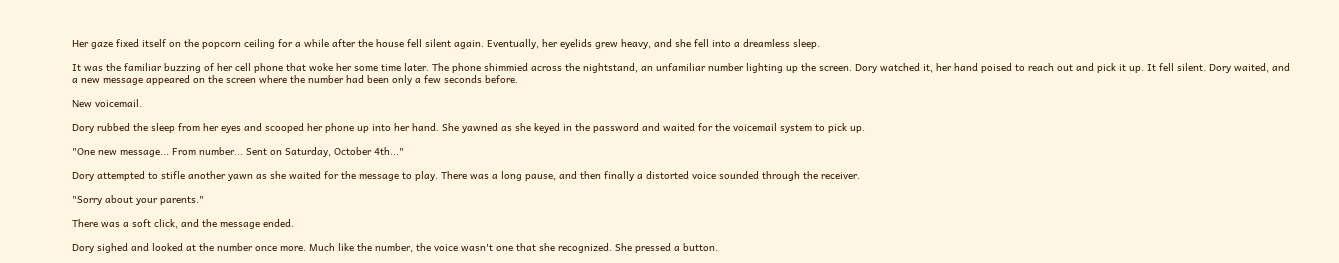Her gaze fixed itself on the popcorn ceiling for a while after the house fell silent again. Eventually, her eyelids grew heavy, and she fell into a dreamless sleep.

It was the familiar buzzing of her cell phone that woke her some time later. The phone shimmied across the nightstand, an unfamiliar number lighting up the screen. Dory watched it, her hand poised to reach out and pick it up. It fell silent. Dory waited, and a new message appeared on the screen where the number had been only a few seconds before.

New voicemail.

Dory rubbed the sleep from her eyes and scooped her phone up into her hand. She yawned as she keyed in the password and waited for the voicemail system to pick up.

"One new message... From number... Sent on Saturday, October 4th..."

Dory attempted to stifle another yawn as she waited for the message to play. There was a long pause, and then finally a distorted voice sounded through the receiver.

"Sorry about your parents."

There was a soft click, and the message ended.

Dory sighed and looked at the number once more. Much like the number, the voice wasn't one that she recognized. She pressed a button.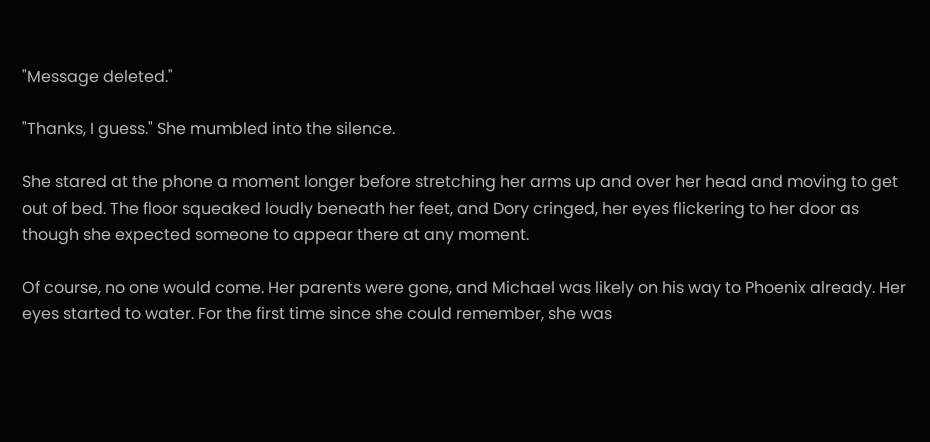"Message deleted."

"Thanks, I guess." She mumbled into the silence.

She stared at the phone a moment longer before stretching her arms up and over her head and moving to get out of bed. The floor squeaked loudly beneath her feet, and Dory cringed, her eyes flickering to her door as though she expected someone to appear there at any moment.

Of course, no one would come. Her parents were gone, and Michael was likely on his way to Phoenix already. Her eyes started to water. For the first time since she could remember, she was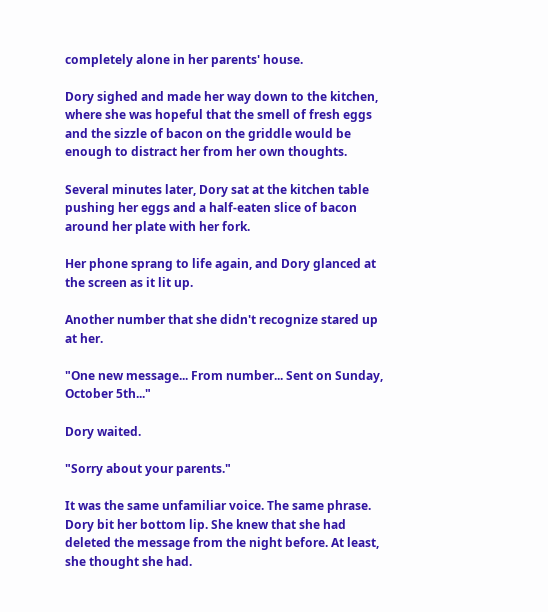completely alone in her parents' house.

Dory sighed and made her way down to the kitchen, where she was hopeful that the smell of fresh eggs and the sizzle of bacon on the griddle would be enough to distract her from her own thoughts.

Several minutes later, Dory sat at the kitchen table pushing her eggs and a half-eaten slice of bacon around her plate with her fork.

Her phone sprang to life again, and Dory glanced at the screen as it lit up.

Another number that she didn't recognize stared up at her.

"One new message... From number... Sent on Sunday, October 5th..."

Dory waited.

"Sorry about your parents."

It was the same unfamiliar voice. The same phrase. Dory bit her bottom lip. She knew that she had deleted the message from the night before. At least, she thought she had.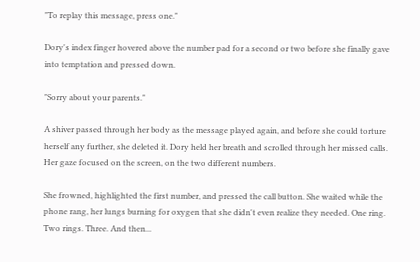"To replay this message, press one."

Dory's index finger hovered above the number pad for a second or two before she finally gave into temptation and pressed down.

"Sorry about your parents."

A shiver passed through her body as the message played again, and before she could torture herself any further, she deleted it. Dory held her breath and scrolled through her missed calls. Her gaze focused on the screen, on the two different numbers.

She frowned, highlighted the first number, and pressed the call button. She waited while the phone rang, her lungs burning for oxygen that she didn't even realize they needed. One ring. Two rings. Three. And then...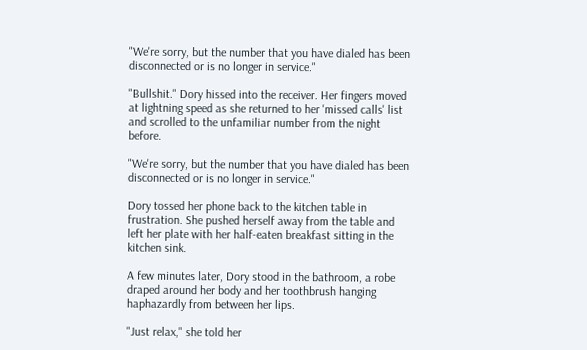"We're sorry, but the number that you have dialed has been disconnected or is no longer in service."

"Bullshit." Dory hissed into the receiver. Her fingers moved at lightning speed as she returned to her 'missed calls' list and scrolled to the unfamiliar number from the night before.

"We're sorry, but the number that you have dialed has been disconnected or is no longer in service."

Dory tossed her phone back to the kitchen table in frustration. She pushed herself away from the table and left her plate with her half-eaten breakfast sitting in the kitchen sink.

A few minutes later, Dory stood in the bathroom, a robe draped around her body and her toothbrush hanging haphazardly from between her lips.

"Just relax," she told her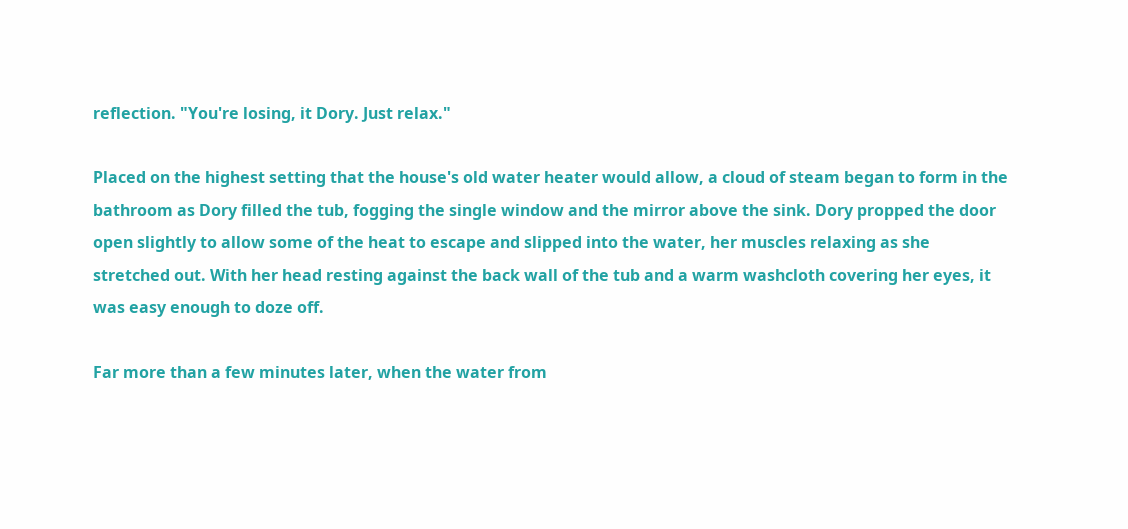reflection. "You're losing, it Dory. Just relax."

Placed on the highest setting that the house's old water heater would allow, a cloud of steam began to form in the bathroom as Dory filled the tub, fogging the single window and the mirror above the sink. Dory propped the door open slightly to allow some of the heat to escape and slipped into the water, her muscles relaxing as she stretched out. With her head resting against the back wall of the tub and a warm washcloth covering her eyes, it was easy enough to doze off.

Far more than a few minutes later, when the water from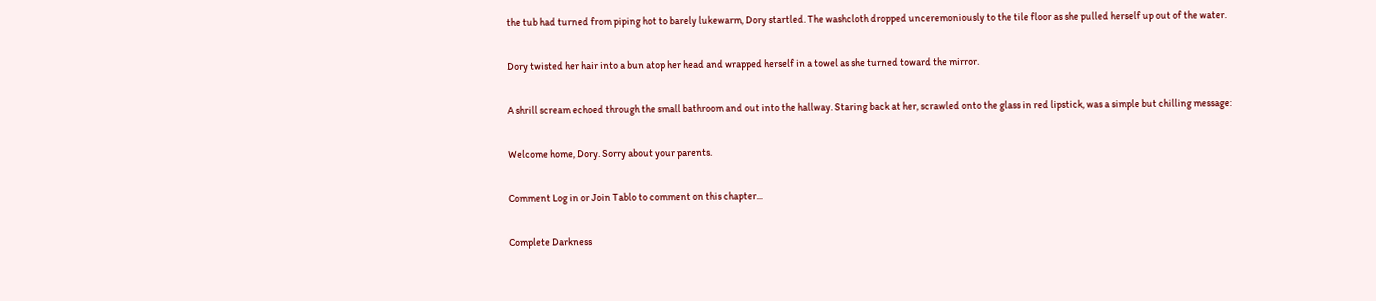the tub had turned from piping hot to barely lukewarm, Dory startled. The washcloth dropped unceremoniously to the tile floor as she pulled herself up out of the water.

Dory twisted her hair into a bun atop her head and wrapped herself in a towel as she turned toward the mirror.

A shrill scream echoed through the small bathroom and out into the hallway. Staring back at her, scrawled onto the glass in red lipstick, was a simple but chilling message:

Welcome home, Dory. Sorry about your parents.

Comment Log in or Join Tablo to comment on this chapter...

Complete Darkness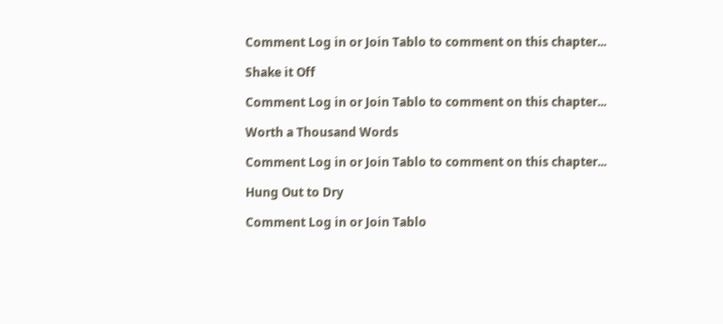Comment Log in or Join Tablo to comment on this chapter...

Shake it Off

Comment Log in or Join Tablo to comment on this chapter...

Worth a Thousand Words

Comment Log in or Join Tablo to comment on this chapter...

Hung Out to Dry

Comment Log in or Join Tablo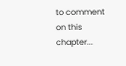to comment on this chapter...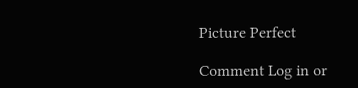Picture Perfect

Comment Log in or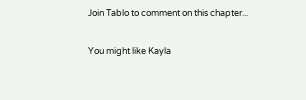Join Tablo to comment on this chapter...

You might like Kayla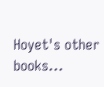Hoyet's other books...